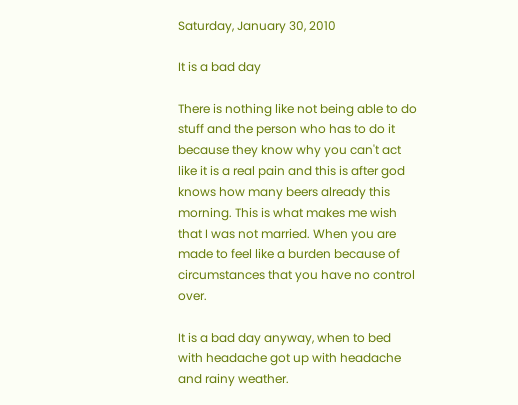Saturday, January 30, 2010

It is a bad day

There is nothing like not being able to do stuff and the person who has to do it because they know why you can't act like it is a real pain and this is after god knows how many beers already this morning. This is what makes me wish that I was not married. When you are made to feel like a burden because of circumstances that you have no control over.

It is a bad day anyway, when to bed with headache got up with headache and rainy weather.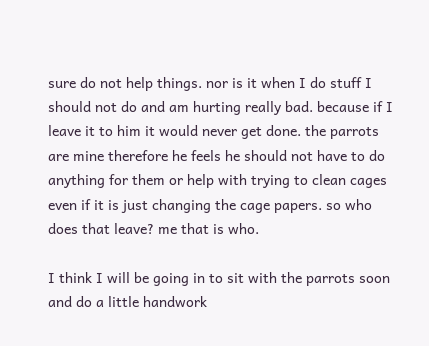sure do not help things. nor is it when I do stuff I should not do and am hurting really bad. because if I leave it to him it would never get done. the parrots are mine therefore he feels he should not have to do anything for them or help with trying to clean cages even if it is just changing the cage papers. so who does that leave? me that is who.

I think I will be going in to sit with the parrots soon and do a little handwork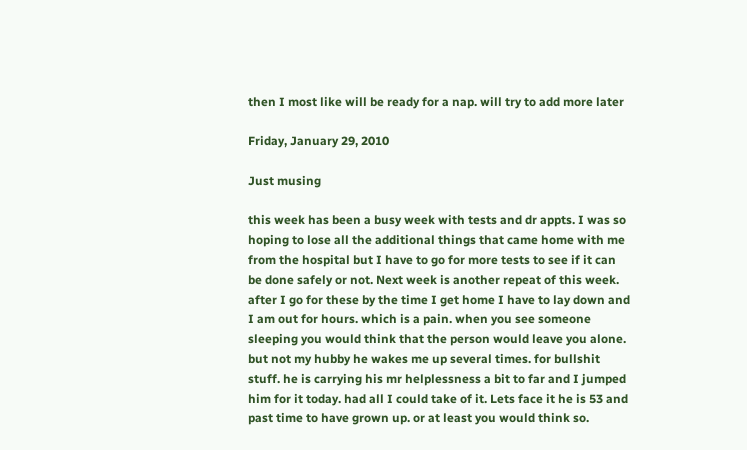then I most like will be ready for a nap. will try to add more later

Friday, January 29, 2010

Just musing

this week has been a busy week with tests and dr appts. I was so hoping to lose all the additional things that came home with me from the hospital but I have to go for more tests to see if it can be done safely or not. Next week is another repeat of this week. after I go for these by the time I get home I have to lay down and I am out for hours. which is a pain. when you see someone sleeping you would think that the person would leave you alone. but not my hubby he wakes me up several times. for bullshit stuff. he is carrying his mr helplessness a bit to far and I jumped him for it today. had all I could take of it. Lets face it he is 53 and past time to have grown up. or at least you would think so.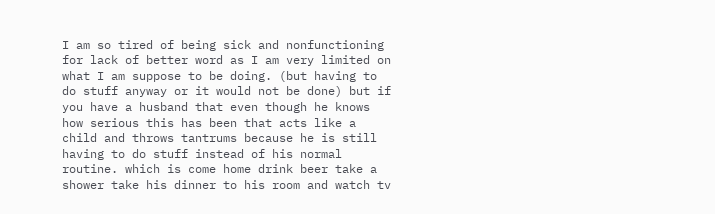I am so tired of being sick and nonfunctioning for lack of better word as I am very limited on what I am suppose to be doing. (but having to do stuff anyway or it would not be done) but if you have a husband that even though he knows how serious this has been that acts like a child and throws tantrums because he is still having to do stuff instead of his normal routine. which is come home drink beer take a shower take his dinner to his room and watch tv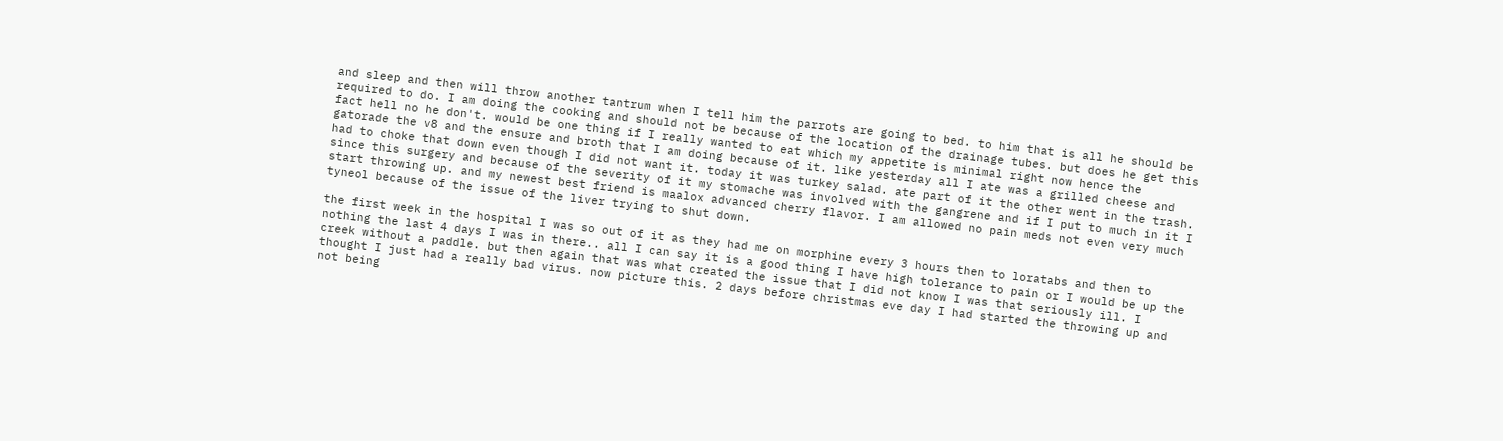and sleep and then will throw another tantrum when I tell him the parrots are going to bed. to him that is all he should be required to do. I am doing the cooking and should not be because of the location of the drainage tubes. but does he get this fact hell no he don't. would be one thing if I really wanted to eat which my appetite is minimal right now hence the gatorade the v8 and the ensure and broth that I am doing because of it. like yesterday all I ate was a grilled cheese and had to choke that down even though I did not want it. today it was turkey salad. ate part of it the other went in the trash. since this surgery and because of the severity of it my stomache was involved with the gangrene and if I put to much in it I start throwing up. and my newest best friend is maalox advanced cherry flavor. I am allowed no pain meds not even very much tyneol because of the issue of the liver trying to shut down.

the first week in the hospital I was so out of it as they had me on morphine every 3 hours then to loratabs and then to nothing the last 4 days I was in there.. all I can say it is a good thing I have high tolerance to pain or I would be up the creek without a paddle. but then again that was what created the issue that I did not know I was that seriously ill. I thought I just had a really bad virus. now picture this. 2 days before christmas eve day I had started the throwing up and not being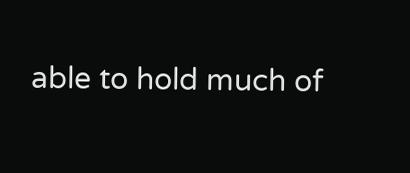able to hold much of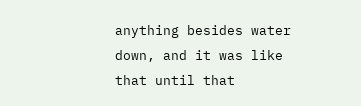anything besides water down, and it was like that until that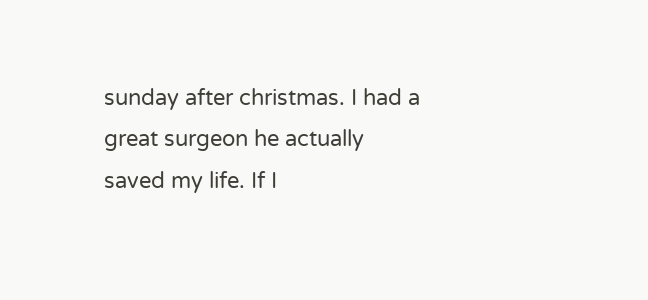sunday after christmas. I had a great surgeon he actually saved my life. If I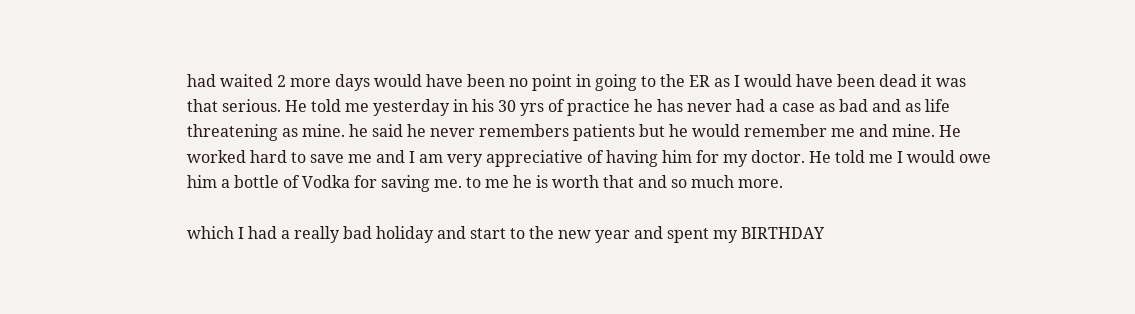had waited 2 more days would have been no point in going to the ER as I would have been dead it was that serious. He told me yesterday in his 30 yrs of practice he has never had a case as bad and as life threatening as mine. he said he never remembers patients but he would remember me and mine. He worked hard to save me and I am very appreciative of having him for my doctor. He told me I would owe him a bottle of Vodka for saving me. to me he is worth that and so much more.

which I had a really bad holiday and start to the new year and spent my BIRTHDAY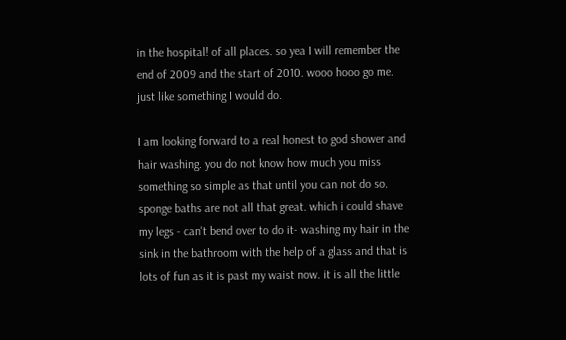in the hospital! of all places. so yea I will remember the end of 2009 and the start of 2010. wooo hooo go me. just like something I would do.

I am looking forward to a real honest to god shower and hair washing. you do not know how much you miss something so simple as that until you can not do so. sponge baths are not all that great. which i could shave my legs - can't bend over to do it- washing my hair in the sink in the bathroom with the help of a glass and that is lots of fun as it is past my waist now. it is all the little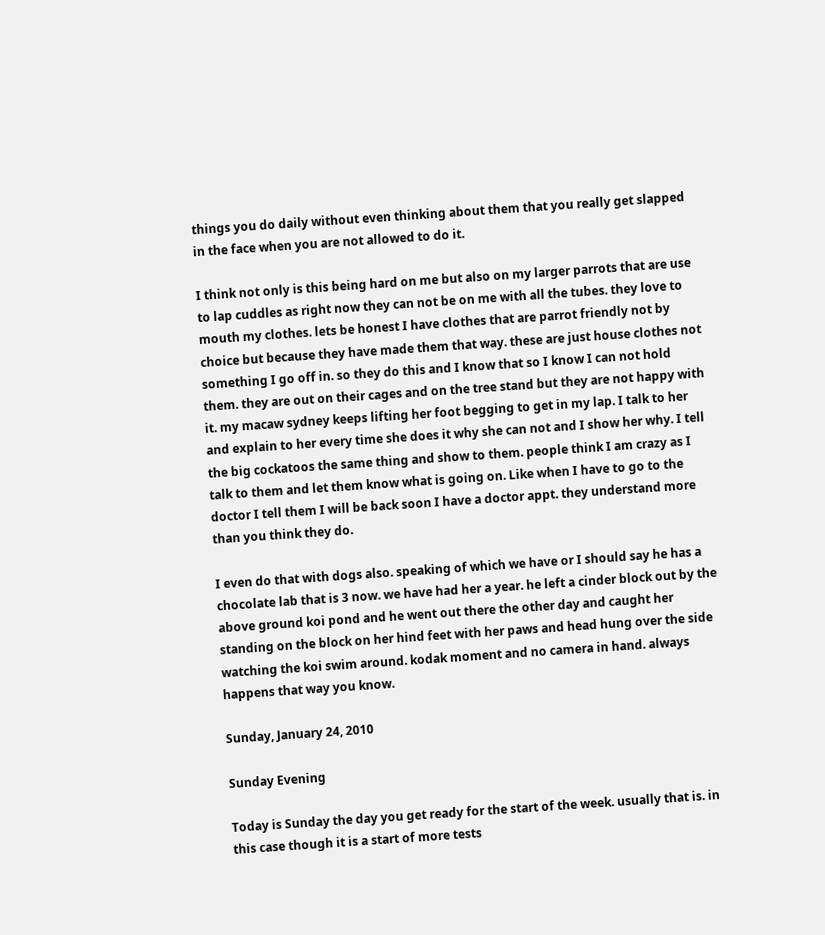things you do daily without even thinking about them that you really get slapped in the face when you are not allowed to do it.

I think not only is this being hard on me but also on my larger parrots that are use to lap cuddles as right now they can not be on me with all the tubes. they love to mouth my clothes. lets be honest I have clothes that are parrot friendly not by choice but because they have made them that way. these are just house clothes not something I go off in. so they do this and I know that so I know I can not hold them. they are out on their cages and on the tree stand but they are not happy with it. my macaw sydney keeps lifting her foot begging to get in my lap. I talk to her and explain to her every time she does it why she can not and I show her why. I tell the big cockatoos the same thing and show to them. people think I am crazy as I talk to them and let them know what is going on. Like when I have to go to the doctor I tell them I will be back soon I have a doctor appt. they understand more than you think they do.

I even do that with dogs also. speaking of which we have or I should say he has a chocolate lab that is 3 now. we have had her a year. he left a cinder block out by the above ground koi pond and he went out there the other day and caught her standing on the block on her hind feet with her paws and head hung over the side watching the koi swim around. kodak moment and no camera in hand. always happens that way you know.

Sunday, January 24, 2010

Sunday Evening

Today is Sunday the day you get ready for the start of the week. usually that is. in this case though it is a start of more tests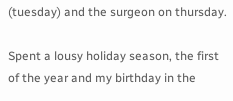(tuesday) and the surgeon on thursday.

Spent a lousy holiday season, the first of the year and my birthday in the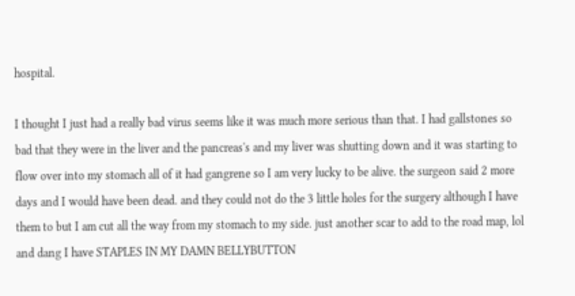hospital.

I thought I just had a really bad virus seems like it was much more serious than that. I had gallstones so bad that they were in the liver and the pancreas's and my liver was shutting down and it was starting to flow over into my stomach all of it had gangrene so I am very lucky to be alive. the surgeon said 2 more days and I would have been dead. and they could not do the 3 little holes for the surgery although I have them to but I am cut all the way from my stomach to my side. just another scar to add to the road map, lol and dang I have STAPLES IN MY DAMN BELLYBUTTON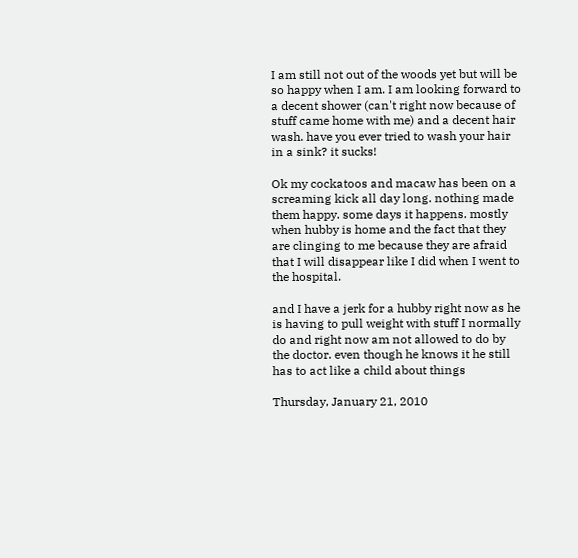I am still not out of the woods yet but will be so happy when I am. I am looking forward to a decent shower (can't right now because of stuff came home with me) and a decent hair wash. have you ever tried to wash your hair in a sink? it sucks!

Ok my cockatoos and macaw has been on a screaming kick all day long. nothing made them happy. some days it happens. mostly when hubby is home and the fact that they are clinging to me because they are afraid that I will disappear like I did when I went to the hospital.

and I have a jerk for a hubby right now as he is having to pull weight with stuff I normally do and right now am not allowed to do by the doctor. even though he knows it he still has to act like a child about things

Thursday, January 21, 2010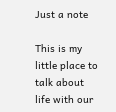Just a note

This is my little place to talk about life with our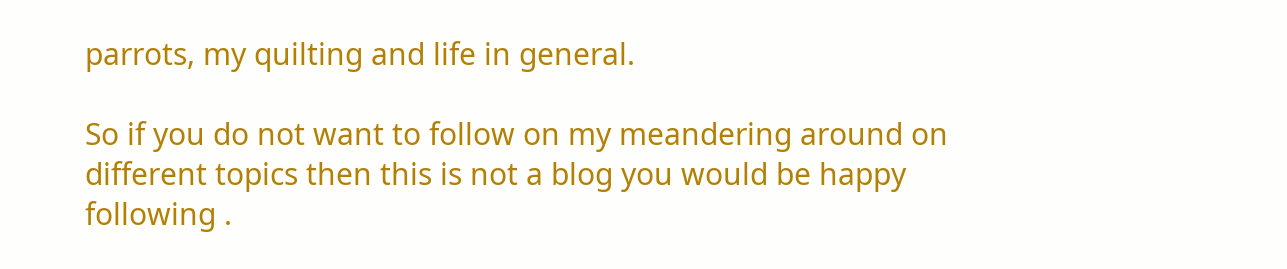parrots, my quilting and life in general.

So if you do not want to follow on my meandering around on different topics then this is not a blog you would be happy following .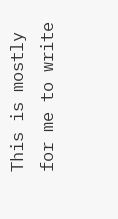This is mostly for me to write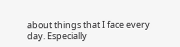about things that I face every day. Especially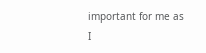important for me as I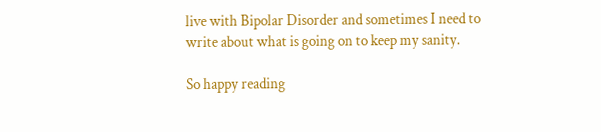live with Bipolar Disorder and sometimes I need to write about what is going on to keep my sanity.

So happy reading